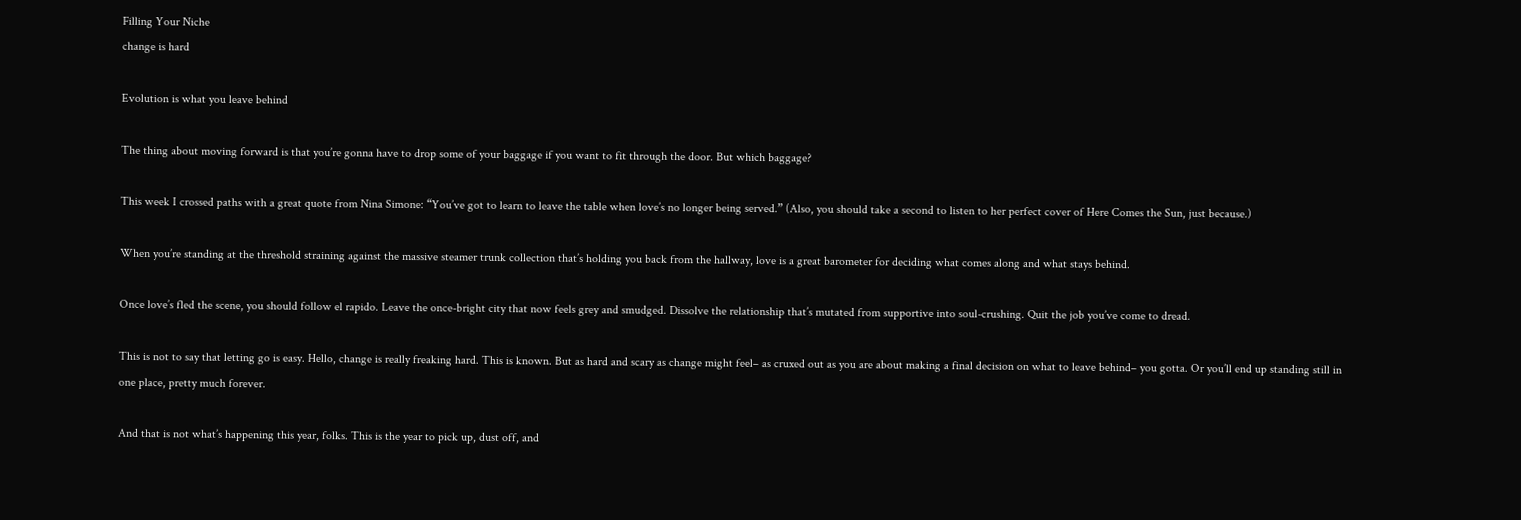Filling Your Niche
change is hard

Evolution is what you leave behind

The thing about moving forward is that you’re gonna have to drop some of your baggage if you want to fit through the door. But which baggage?

This week I crossed paths with a great quote from Nina Simone: “You’ve got to learn to leave the table when love’s no longer being served.” (Also, you should take a second to listen to her perfect cover of Here Comes the Sun, just because.)

When you’re standing at the threshold straining against the massive steamer trunk collection that’s holding you back from the hallway, love is a great barometer for deciding what comes along and what stays behind.

Once love’s fled the scene, you should follow el rapido. Leave the once-bright city that now feels grey and smudged. Dissolve the relationship that’s mutated from supportive into soul-crushing. Quit the job you’ve come to dread.

This is not to say that letting go is easy. Hello, change is really freaking hard. This is known. But as hard and scary as change might feel– as cruxed out as you are about making a final decision on what to leave behind– you gotta. Or you’ll end up standing still in one place, pretty much forever.

And that is not what’s happening this year, folks. This is the year to pick up, dust off, and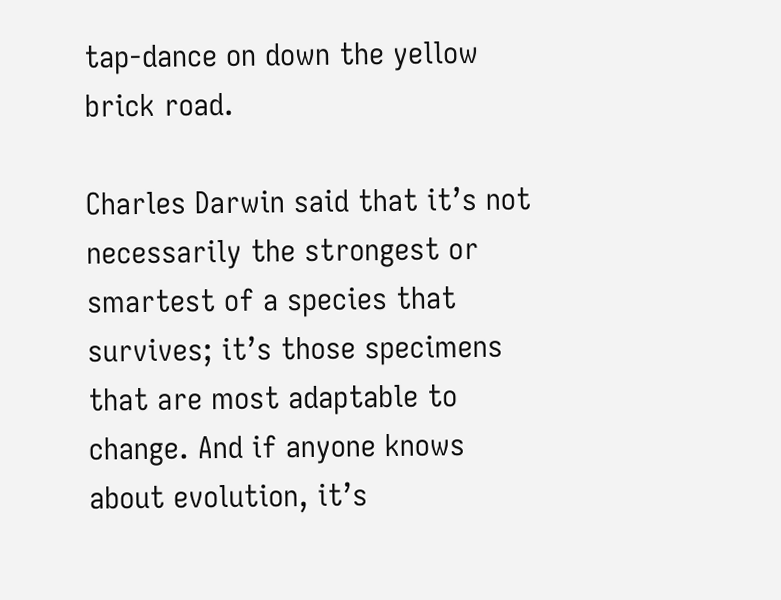tap-dance on down the yellow brick road.

Charles Darwin said that it’s not necessarily the strongest or smartest of a species that survives; it’s those specimens that are most adaptable to change. And if anyone knows about evolution, it’s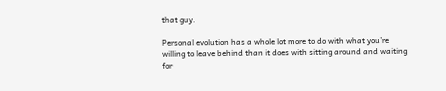that guy.

Personal evolution has a whole lot more to do with what you’re willing to leave behind than it does with sitting around and waiting for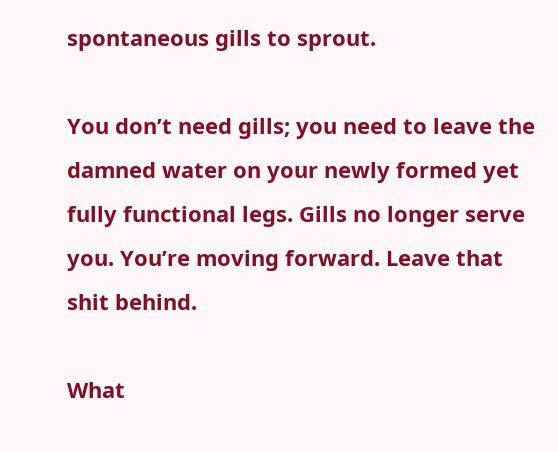spontaneous gills to sprout.

You don’t need gills; you need to leave the damned water on your newly formed yet fully functional legs. Gills no longer serve you. You’re moving forward. Leave that shit behind.

What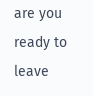are you ready to leave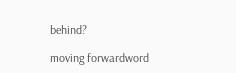behind?

moving forwardword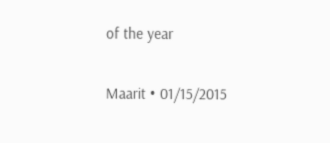of the year

Maarit • 01/15/2015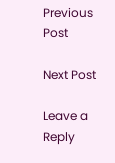Previous Post

Next Post

Leave a Reply